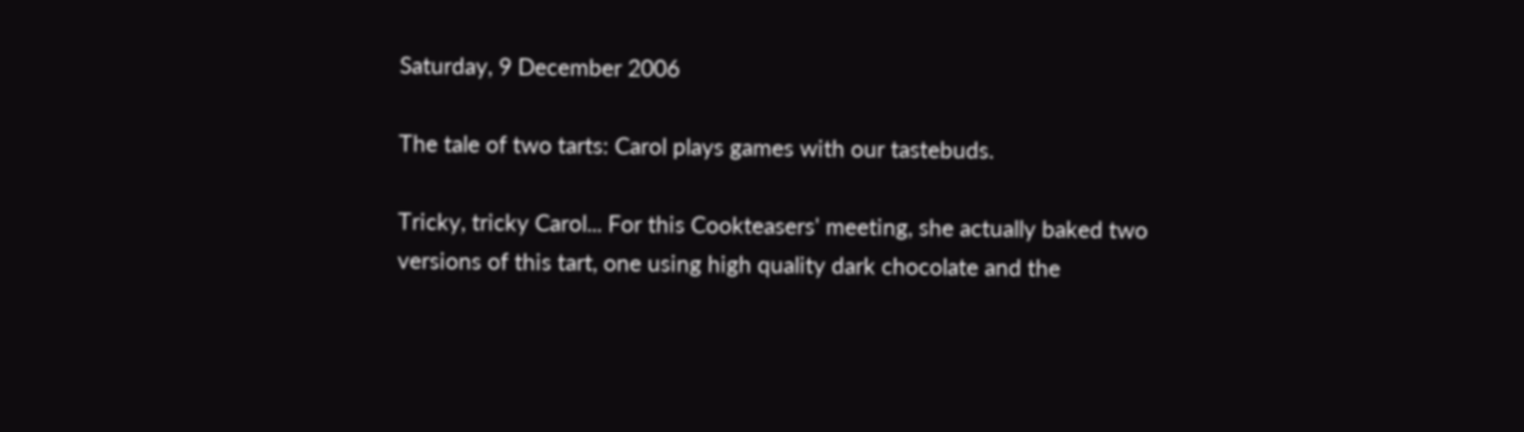Saturday, 9 December 2006

The tale of two tarts: Carol plays games with our tastebuds.

Tricky, tricky Carol... For this Cookteasers' meeting, she actually baked two versions of this tart, one using high quality dark chocolate and the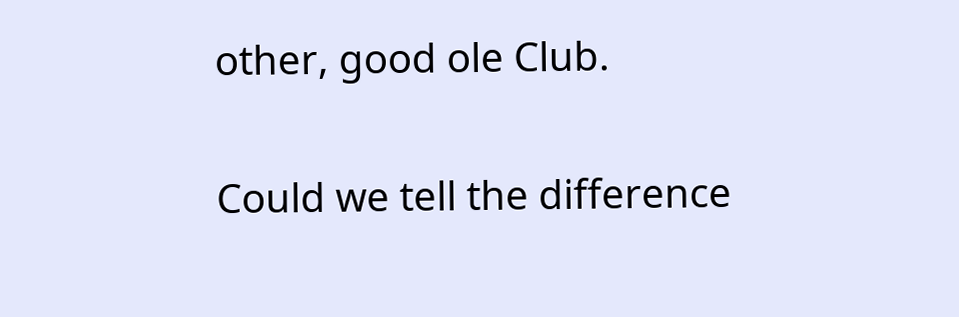other, good ole Club.

Could we tell the difference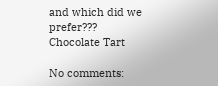and which did we prefer???
Chocolate Tart

No comments: